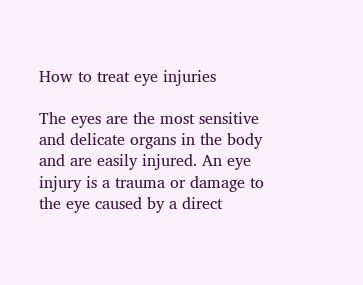How to treat eye injuries

The eyes are the most sensitive and delicate organs in the body and are easily injured. An eye injury is a trauma or damage to the eye caused by a direct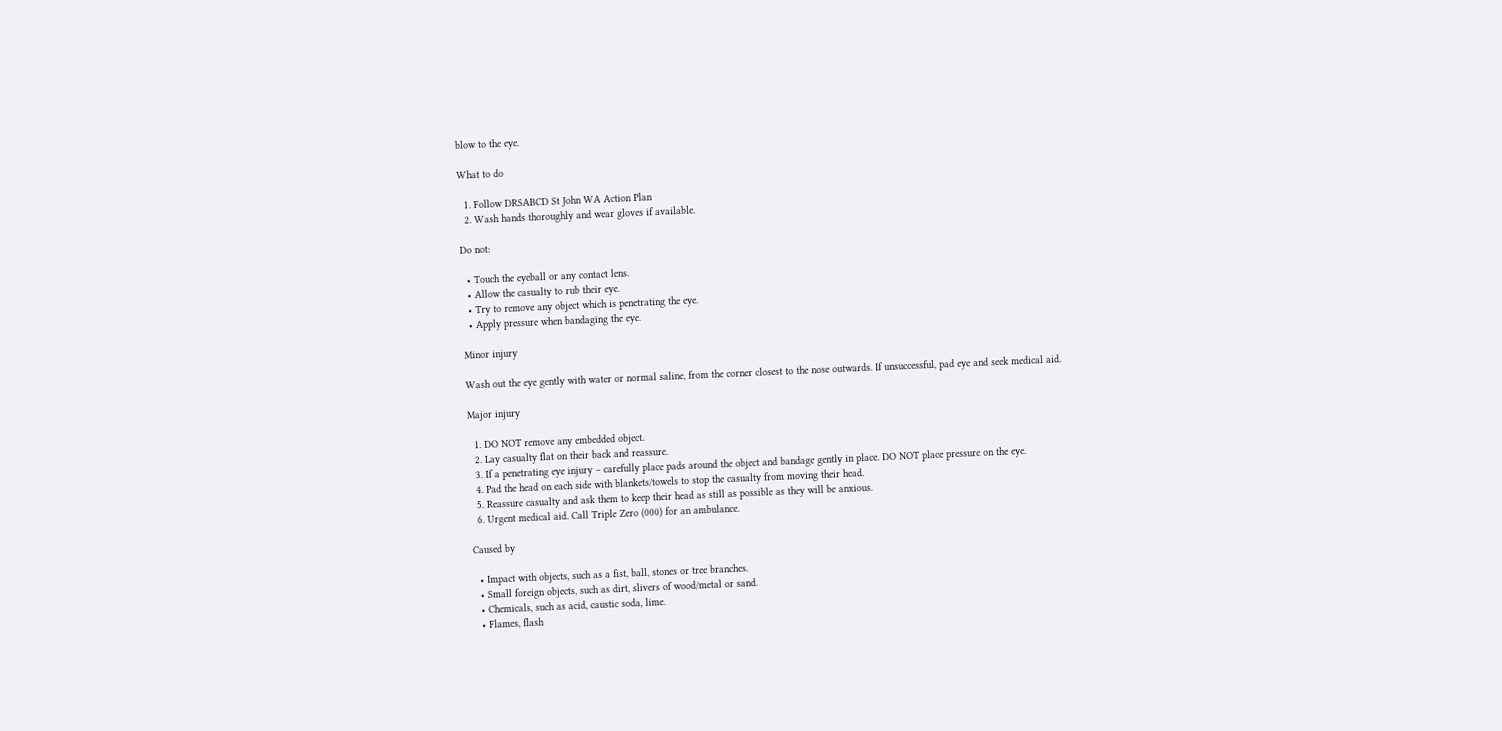blow to the eye.

What to do

  1. Follow DRSABCD St John WA Action Plan
  2. Wash hands thoroughly and wear gloves if available.

Do not:

  • Touch the eyeball or any contact lens.
  • Allow the casualty to rub their eye.
  • Try to remove any object which is penetrating the eye.
  • Apply pressure when bandaging the eye.

Minor injury

Wash out the eye gently with water or normal saline, from the corner closest to the nose outwards. If unsuccessful, pad eye and seek medical aid.

Major injury

  1. DO NOT remove any embedded object.
  2. Lay casualty flat on their back and reassure.
  3. If a penetrating eye injury – carefully place pads around the object and bandage gently in place. DO NOT place pressure on the eye.
  4. Pad the head on each side with blankets/towels to stop the casualty from moving their head.
  5. Reassure casualty and ask them to keep their head as still as possible as they will be anxious.
  6. Urgent medical aid. Call Triple Zero (000) for an ambulance.

Caused by

  • Impact with objects, such as a fist, ball, stones or tree branches.
  • Small foreign objects, such as dirt, slivers of wood/metal or sand.
  • Chemicals, such as acid, caustic soda, lime.
  • Flames, flash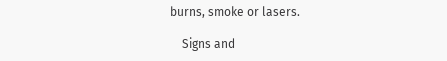burns, smoke or lasers.

    Signs and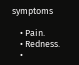symptoms

    • Pain.
    • Redness.
    •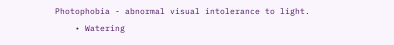Photophobia - abnormal visual intolerance to light.
    • Watering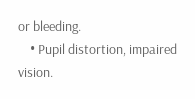or bleeding.
    • Pupil distortion, impaired vision.